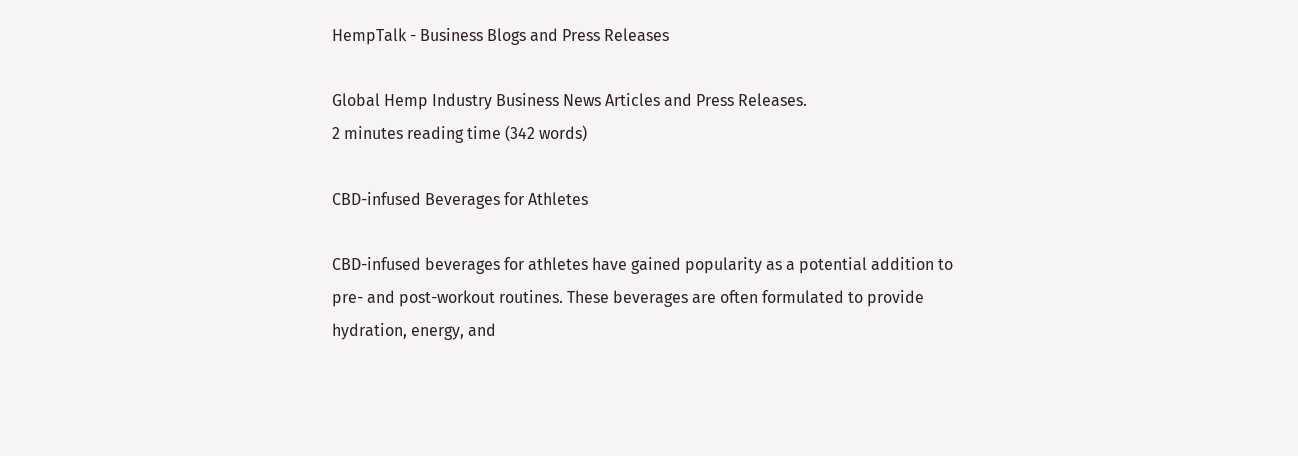HempTalk - Business Blogs and Press Releases

Global Hemp Industry Business News Articles and Press Releases.
2 minutes reading time (342 words)

CBD-infused Beverages for Athletes

CBD-infused beverages for athletes have gained popularity as a potential addition to pre- and post-workout routines. These beverages are often formulated to provide hydration, energy, and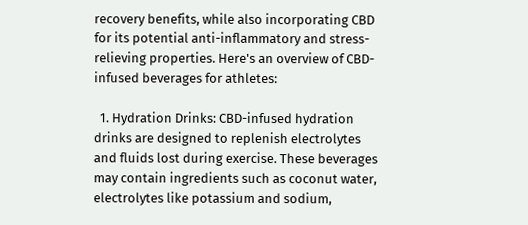recovery benefits, while also incorporating CBD for its potential anti-inflammatory and stress-relieving properties. Here's an overview of CBD-infused beverages for athletes:

  1. Hydration Drinks: CBD-infused hydration drinks are designed to replenish electrolytes and fluids lost during exercise. These beverages may contain ingredients such as coconut water, electrolytes like potassium and sodium,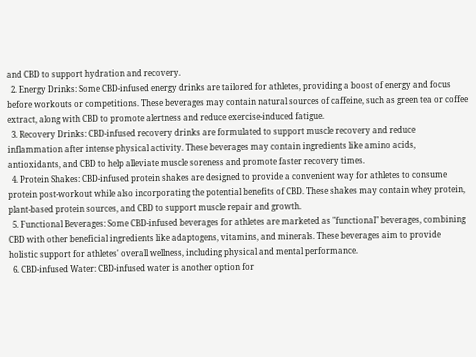and CBD to support hydration and recovery.
  2. Energy Drinks: Some CBD-infused energy drinks are tailored for athletes, providing a boost of energy and focus before workouts or competitions. These beverages may contain natural sources of caffeine, such as green tea or coffee extract, along with CBD to promote alertness and reduce exercise-induced fatigue.
  3. Recovery Drinks: CBD-infused recovery drinks are formulated to support muscle recovery and reduce inflammation after intense physical activity. These beverages may contain ingredients like amino acids, antioxidants, and CBD to help alleviate muscle soreness and promote faster recovery times.
  4. Protein Shakes: CBD-infused protein shakes are designed to provide a convenient way for athletes to consume protein post-workout while also incorporating the potential benefits of CBD. These shakes may contain whey protein, plant-based protein sources, and CBD to support muscle repair and growth.
  5. Functional Beverages: Some CBD-infused beverages for athletes are marketed as "functional" beverages, combining CBD with other beneficial ingredients like adaptogens, vitamins, and minerals. These beverages aim to provide holistic support for athletes' overall wellness, including physical and mental performance.
  6. CBD-infused Water: CBD-infused water is another option for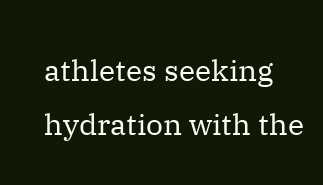athletes seeking hydration with the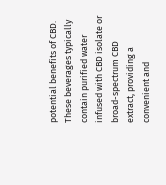potential benefits of CBD. These beverages typically contain purified water infused with CBD isolate or broad-spectrum CBD extract, providing a convenient and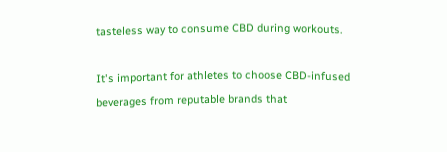tasteless way to consume CBD during workouts.

It's important for athletes to choose CBD-infused beverages from reputable brands that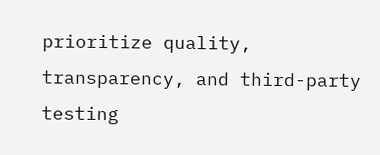prioritize quality, transparency, and third-party testing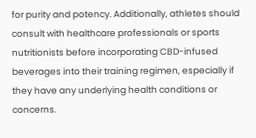for purity and potency. Additionally, athletes should consult with healthcare professionals or sports nutritionists before incorporating CBD-infused beverages into their training regimen, especially if they have any underlying health conditions or concerns.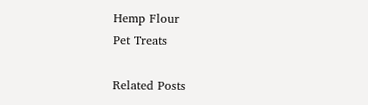Hemp Flour
Pet Treats

Related Posts